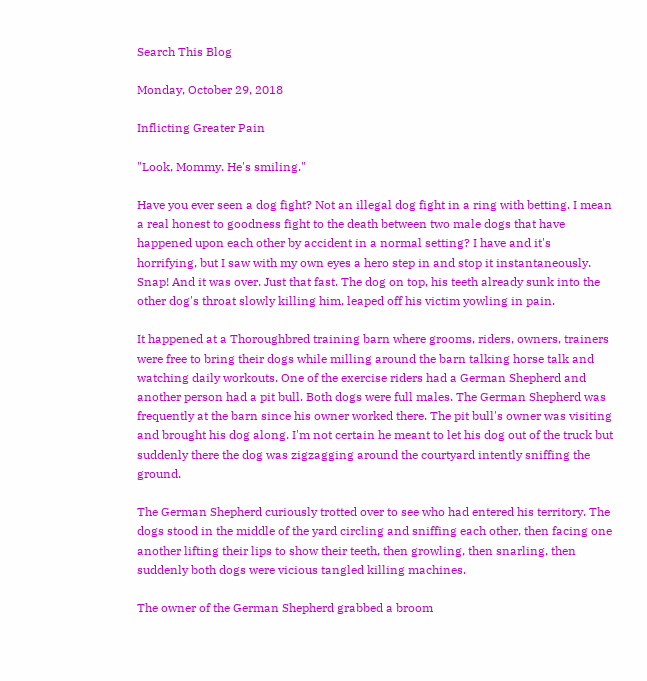Search This Blog

Monday, October 29, 2018

Inflicting Greater Pain

"Look, Mommy. He's smiling."

Have you ever seen a dog fight? Not an illegal dog fight in a ring with betting. I mean a real honest to goodness fight to the death between two male dogs that have happened upon each other by accident in a normal setting? I have and it's horrifying, but I saw with my own eyes a hero step in and stop it instantaneously. Snap! And it was over. Just that fast. The dog on top, his teeth already sunk into the other dog's throat slowly killing him, leaped off his victim yowling in pain.

It happened at a Thoroughbred training barn where grooms, riders, owners, trainers were free to bring their dogs while milling around the barn talking horse talk and watching daily workouts. One of the exercise riders had a German Shepherd and another person had a pit bull. Both dogs were full males. The German Shepherd was frequently at the barn since his owner worked there. The pit bull's owner was visiting and brought his dog along. I'm not certain he meant to let his dog out of the truck but suddenly there the dog was zigzagging around the courtyard intently sniffing the ground.

The German Shepherd curiously trotted over to see who had entered his territory. The dogs stood in the middle of the yard circling and sniffing each other, then facing one another lifting their lips to show their teeth, then growling, then snarling, then suddenly both dogs were vicious tangled killing machines.

The owner of the German Shepherd grabbed a broom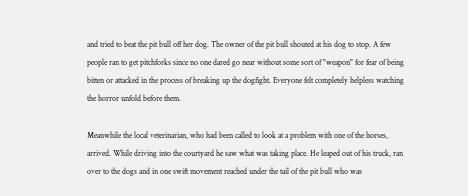and tried to beat the pit bull off her dog. The owner of the pit bull shouted at his dog to stop. A few people ran to get pitchforks since no one dared go near without some sort of "weapon" for fear of being bitten or attacked in the process of breaking up the dogfight. Everyone felt completely helpless watching the horror unfold before them.

Meanwhile the local veterinarian, who had been called to look at a problem with one of the horses, arrived. While driving into the courtyard he saw what was taking place. He leaped out of his truck, ran over to the dogs and in one swift movement reached under the tail of the pit bull who was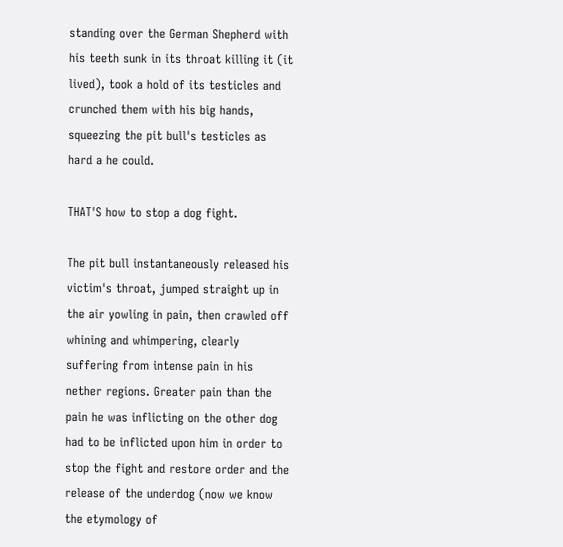standing over the German Shepherd with his teeth sunk in its throat killing it (it lived), took a hold of its testicles and crunched them with his big hands, squeezing the pit bull's testicles as hard a he could.

THAT'S how to stop a dog fight.

The pit bull instantaneously released his victim's throat, jumped straight up in the air yowling in pain, then crawled off whining and whimpering, clearly suffering from intense pain in his nether regions. Greater pain than the pain he was inflicting on the other dog had to be inflicted upon him in order to stop the fight and restore order and the release of the underdog (now we know the etymology of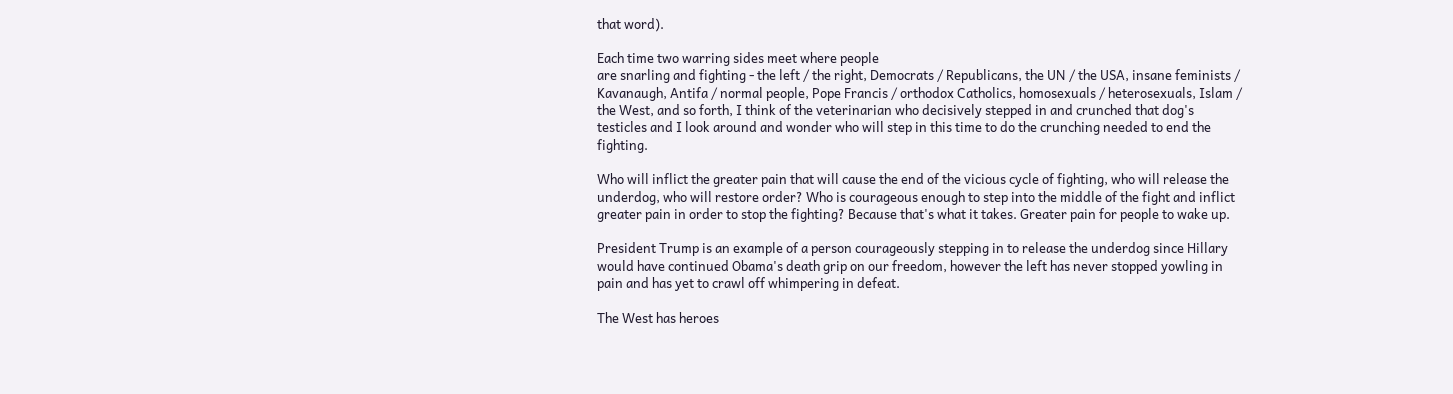that word).

Each time two warring sides meet where people
are snarling and fighting - the left / the right, Democrats / Republicans, the UN / the USA, insane feminists / Kavanaugh, Antifa / normal people, Pope Francis / orthodox Catholics, homosexuals / heterosexuals, Islam / the West, and so forth, I think of the veterinarian who decisively stepped in and crunched that dog's testicles and I look around and wonder who will step in this time to do the crunching needed to end the fighting.

Who will inflict the greater pain that will cause the end of the vicious cycle of fighting, who will release the underdog, who will restore order? Who is courageous enough to step into the middle of the fight and inflict greater pain in order to stop the fighting? Because that's what it takes. Greater pain for people to wake up.

President Trump is an example of a person courageously stepping in to release the underdog since Hillary would have continued Obama's death grip on our freedom, however the left has never stopped yowling in pain and has yet to crawl off whimpering in defeat.

The West has heroes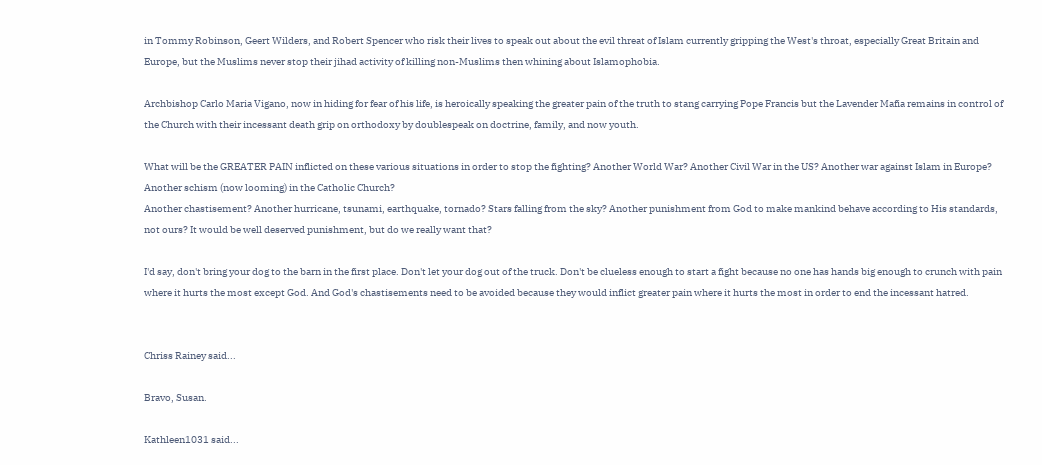in Tommy Robinson, Geert Wilders, and Robert Spencer who risk their lives to speak out about the evil threat of Islam currently gripping the West's throat, especially Great Britain and Europe, but the Muslims never stop their jihad activity of killing non-Muslims then whining about Islamophobia.

Archbishop Carlo Maria Vigano, now in hiding for fear of his life, is heroically speaking the greater pain of the truth to stang carrying Pope Francis but the Lavender Mafia remains in control of the Church with their incessant death grip on orthodoxy by doublespeak on doctrine, family, and now youth.

What will be the GREATER PAIN inflicted on these various situations in order to stop the fighting? Another World War? Another Civil War in the US? Another war against Islam in Europe? Another schism (now looming) in the Catholic Church?
Another chastisement? Another hurricane, tsunami, earthquake, tornado? Stars falling from the sky? Another punishment from God to make mankind behave according to His standards, not ours? It would be well deserved punishment, but do we really want that?

I'd say, don't bring your dog to the barn in the first place. Don't let your dog out of the truck. Don't be clueless enough to start a fight because no one has hands big enough to crunch with pain where it hurts the most except God. And God's chastisements need to be avoided because they would inflict greater pain where it hurts the most in order to end the incessant hatred.


Chriss Rainey said...

Bravo, Susan.

Kathleen1031 said...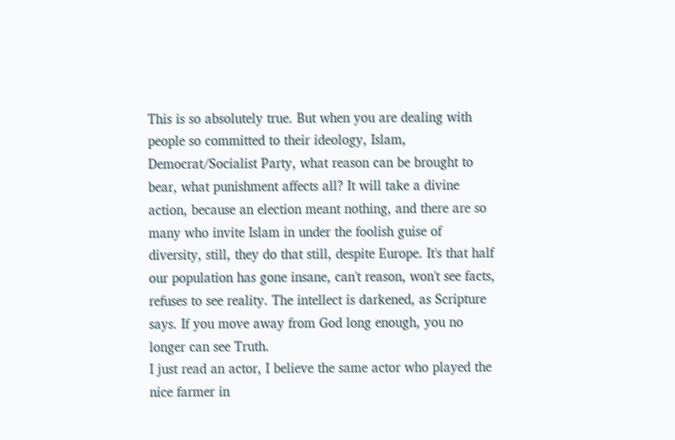This is so absolutely true. But when you are dealing with people so committed to their ideology, Islam, Democrat/Socialist Party, what reason can be brought to bear, what punishment affects all? It will take a divine action, because an election meant nothing, and there are so many who invite Islam in under the foolish guise of diversity, still, they do that still, despite Europe. It's that half our population has gone insane, can't reason, won't see facts, refuses to see reality. The intellect is darkened, as Scripture says. If you move away from God long enough, you no longer can see Truth.
I just read an actor, I believe the same actor who played the nice farmer in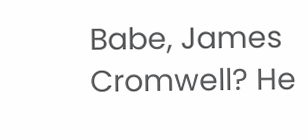Babe, James Cromwell? He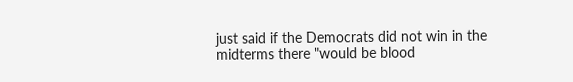just said if the Democrats did not win in the midterms there "would be blood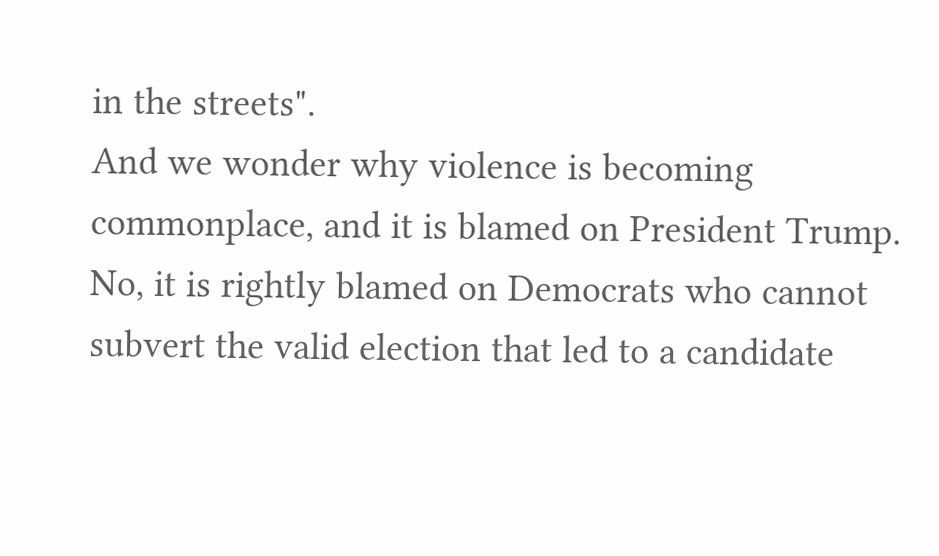in the streets".
And we wonder why violence is becoming commonplace, and it is blamed on President Trump. No, it is rightly blamed on Democrats who cannot subvert the valid election that led to a candidate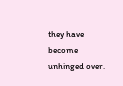they have become unhinged over.